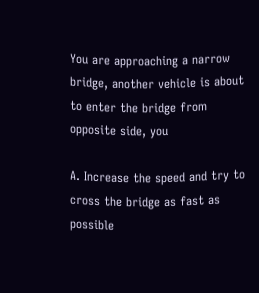You are approaching a narrow bridge, another vehicle is about to enter the bridge from opposite side, you

A. Increase the speed and try to cross the bridge as fast as possible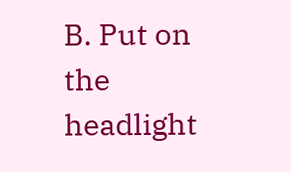B. Put on the headlight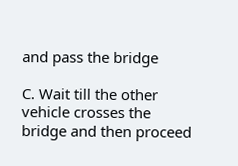and pass the bridge

C. Wait till the other vehicle crosses the bridge and then proceed